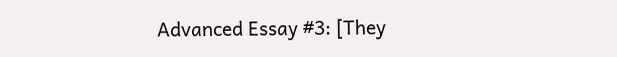Advanced Essay #3: [They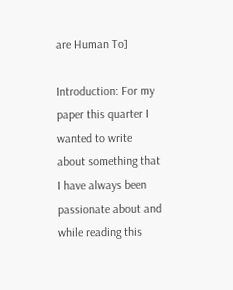are Human To]

Introduction: For my paper this quarter I wanted to write about something that I have always been passionate about and while reading this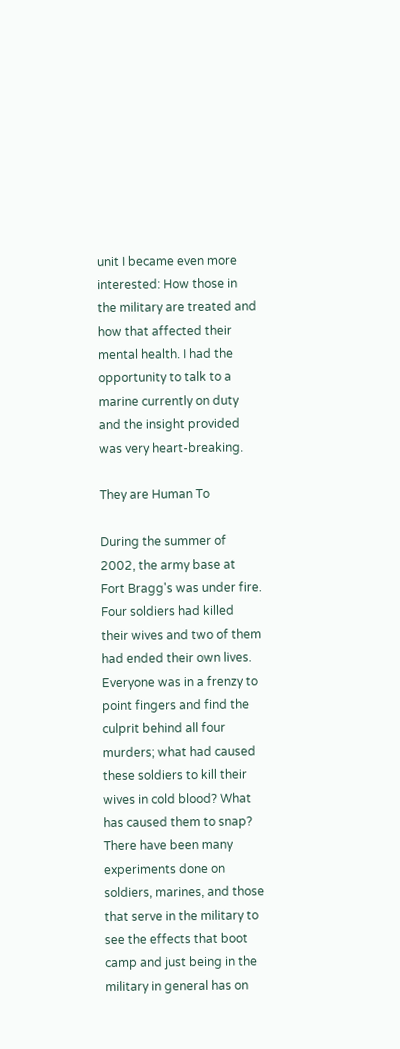unit I became even more interested: How those in the military are treated and how that affected their mental health. I had the opportunity to talk to a marine currently on duty and the insight provided was very heart-breaking.

They are Human To

During the summer of 2002, the army base at Fort Bragg's was under fire. Four soldiers had killed their wives and two of them had ended their own lives. Everyone was in a frenzy to point fingers and find the culprit behind all four murders; what had caused these soldiers to kill their wives in cold blood? What has caused them to snap? There have been many experiments done on soldiers, marines, and those that serve in the military to see the effects that boot camp and just being in the military in general has on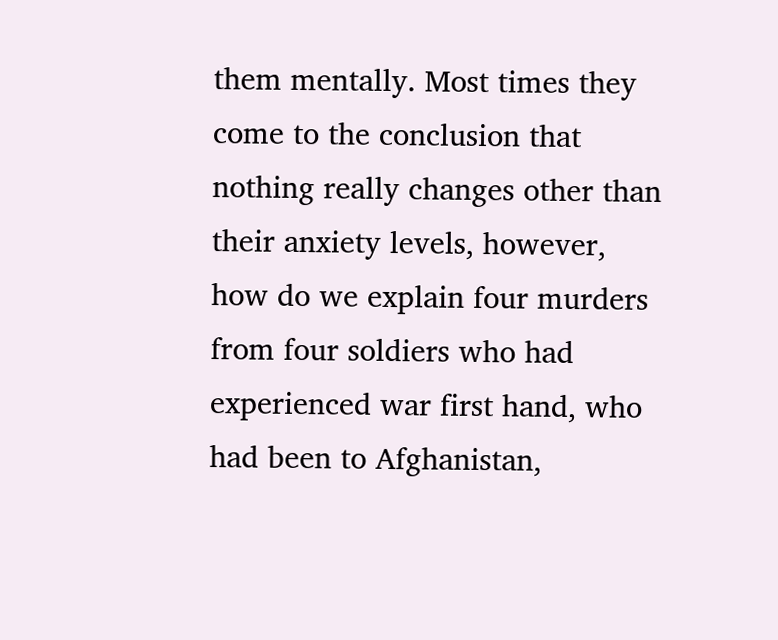them mentally. Most times they come to the conclusion that nothing really changes other than their anxiety levels, however, how do we explain four murders from four soldiers who had experienced war first hand, who had been to Afghanistan,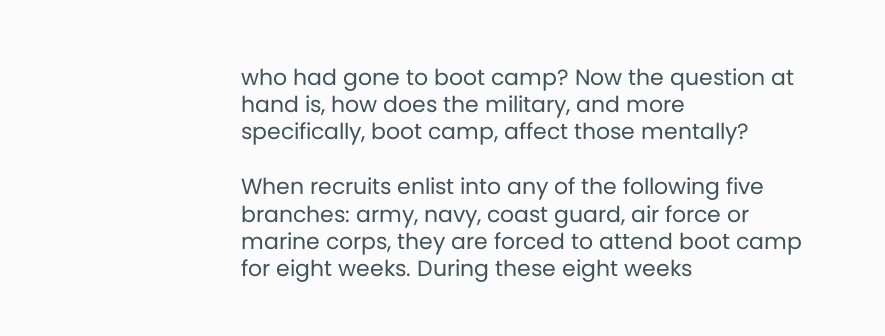who had gone to boot camp? Now the question at hand is, how does the military, and more specifically, boot camp, affect those mentally?

When recruits enlist into any of the following five branches: army, navy, coast guard, air force or marine corps, they are forced to attend boot camp for eight weeks. During these eight weeks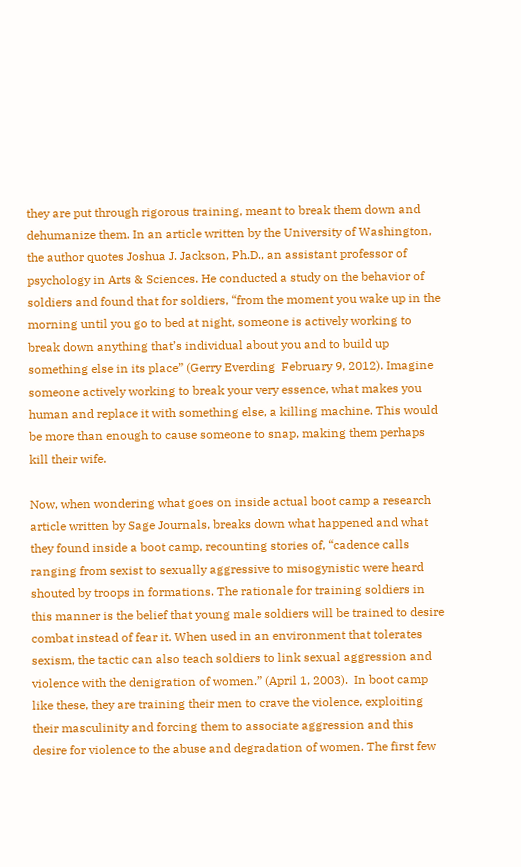they are put through rigorous training, meant to break them down and dehumanize them. In an article written by the University of Washington, the author quotes Joshua J. Jackson, Ph.D., an assistant professor of psychology in Arts & Sciences. He conducted a study on the behavior of soldiers and found that for soldiers, “from the moment you wake up in the morning until you go to bed at night, someone is actively working to break down anything that’s individual about you and to build up something else in its place” (Gerry Everding  February 9, 2012). Imagine someone actively working to break your very essence, what makes you human and replace it with something else, a killing machine. This would be more than enough to cause someone to snap, making them perhaps kill their wife.

Now, when wondering what goes on inside actual boot camp a research article written by Sage Journals, breaks down what happened and what they found inside a boot camp, recounting stories of, “cadence calls ranging from sexist to sexually aggressive to misogynistic were heard shouted by troops in formations. The rationale for training soldiers in this manner is the belief that young male soldiers will be trained to desire combat instead of fear it. When used in an environment that tolerates sexism, the tactic can also teach soldiers to link sexual aggression and violence with the denigration of women.” (April 1, 2003).  In boot camp like these, they are training their men to crave the violence, exploiting their masculinity and forcing them to associate aggression and this desire for violence to the abuse and degradation of women. The first few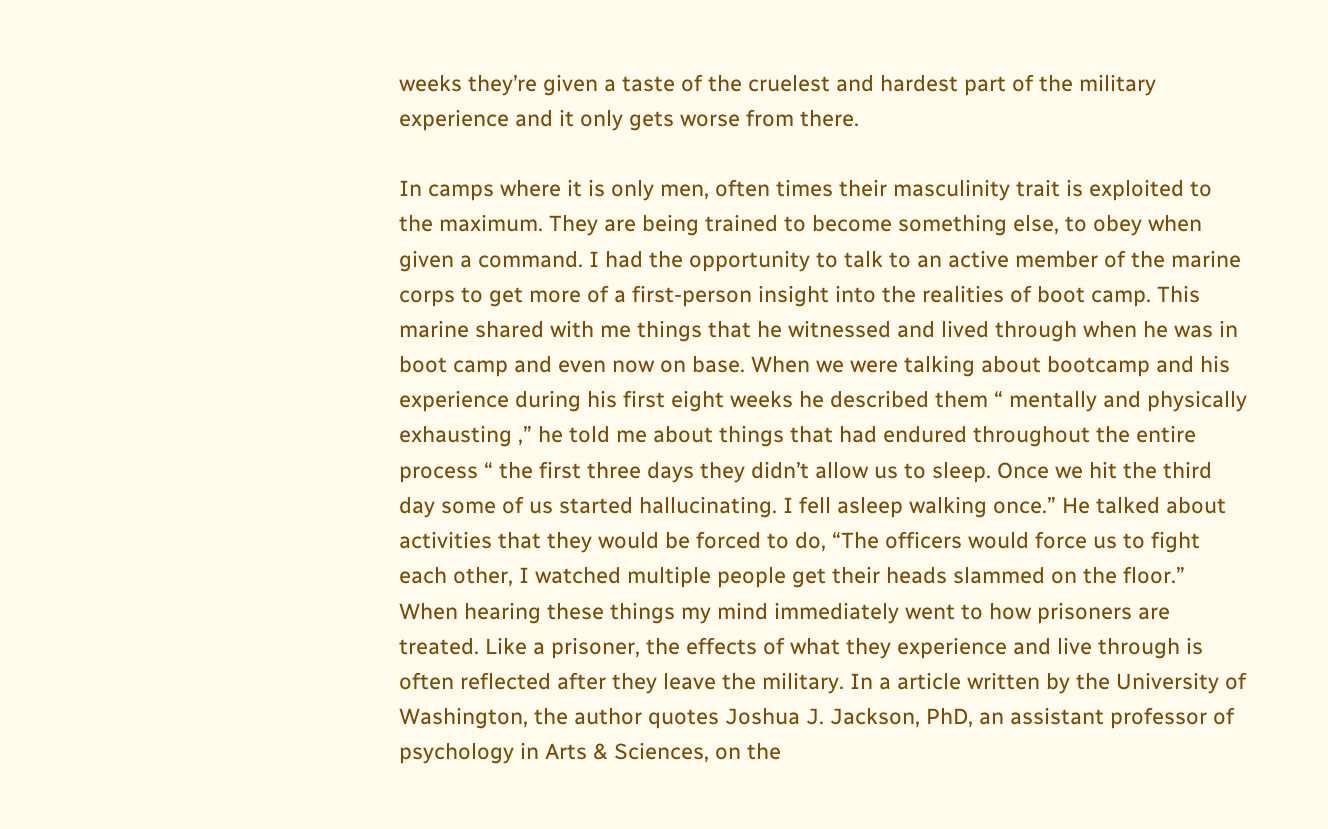weeks they’re given a taste of the cruelest and hardest part of the military experience and it only gets worse from there.

In camps where it is only men, often times their masculinity trait is exploited to the maximum. They are being trained to become something else, to obey when given a command. I had the opportunity to talk to an active member of the marine corps to get more of a first-person insight into the realities of boot camp. This marine shared with me things that he witnessed and lived through when he was in boot camp and even now on base. When we were talking about bootcamp and his experience during his first eight weeks he described them “ mentally and physically exhausting ,” he told me about things that had endured throughout the entire process “ the first three days they didn’t allow us to sleep. Once we hit the third day some of us started hallucinating. I fell asleep walking once.” He talked about activities that they would be forced to do, “The officers would force us to fight each other, I watched multiple people get their heads slammed on the floor.” When hearing these things my mind immediately went to how prisoners are treated. Like a prisoner, the effects of what they experience and live through is often reflected after they leave the military. In a article written by the University of Washington, the author quotes Joshua J. Jackson, PhD, an assistant professor of psychology in Arts & Sciences, on the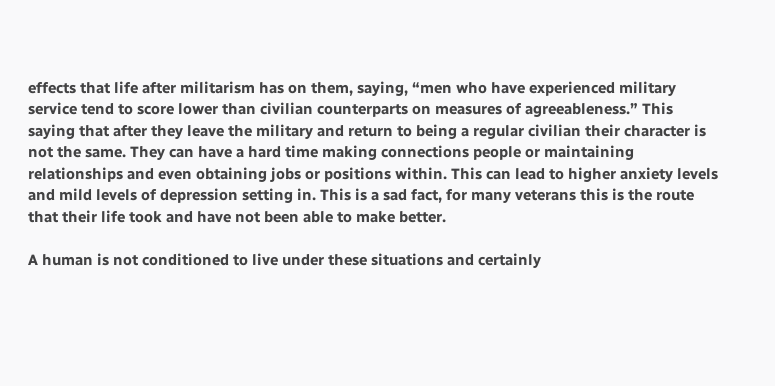effects that life after militarism has on them, saying, “men who have experienced military service tend to score lower than civilian counterparts on measures of agreeableness.” This saying that after they leave the military and return to being a regular civilian their character is not the same. They can have a hard time making connections people or maintaining relationships and even obtaining jobs or positions within. This can lead to higher anxiety levels and mild levels of depression setting in. This is a sad fact, for many veterans this is the route that their life took and have not been able to make better.

A human is not conditioned to live under these situations and certainly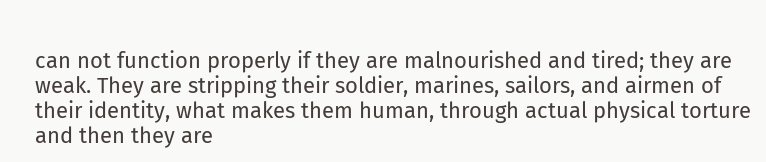can not function properly if they are malnourished and tired; they are weak. They are stripping their soldier, marines, sailors, and airmen of their identity, what makes them human, through actual physical torture and then they are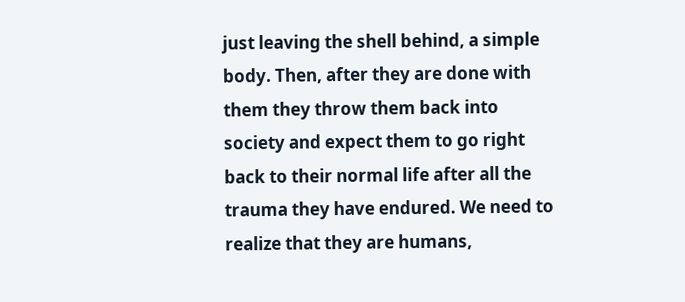just leaving the shell behind, a simple body. Then, after they are done with them they throw them back into society and expect them to go right back to their normal life after all the trauma they have endured. We need to realize that they are humans,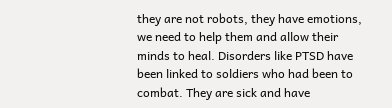they are not robots, they have emotions, we need to help them and allow their minds to heal. Disorders like PTSD have been linked to soldiers who had been to combat. They are sick and have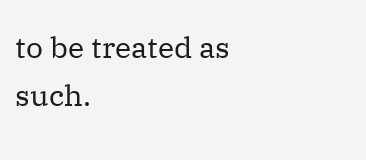to be treated as such.